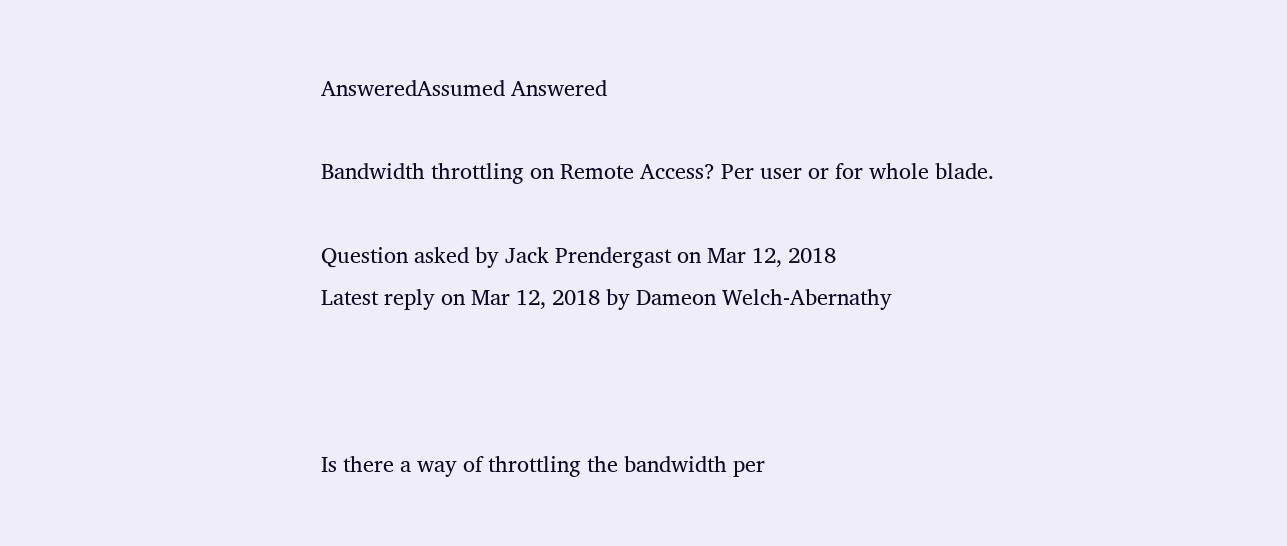AnsweredAssumed Answered

Bandwidth throttling on Remote Access? Per user or for whole blade.

Question asked by Jack Prendergast on Mar 12, 2018
Latest reply on Mar 12, 2018 by Dameon Welch-Abernathy



Is there a way of throttling the bandwidth per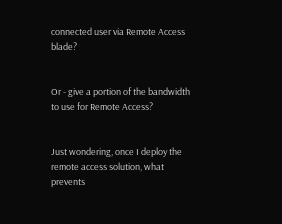connected user via Remote Access blade?


Or - give a portion of the bandwidth to use for Remote Access?


Just wondering, once I deploy the remote access solution, what prevents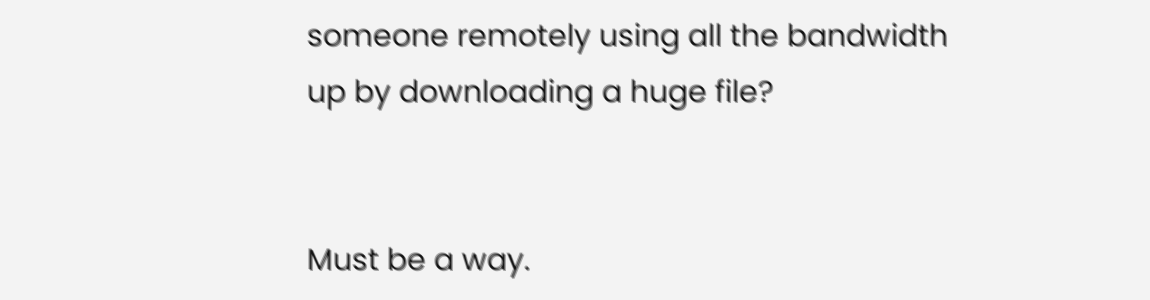someone remotely using all the bandwidth up by downloading a huge file?


Must be a way.